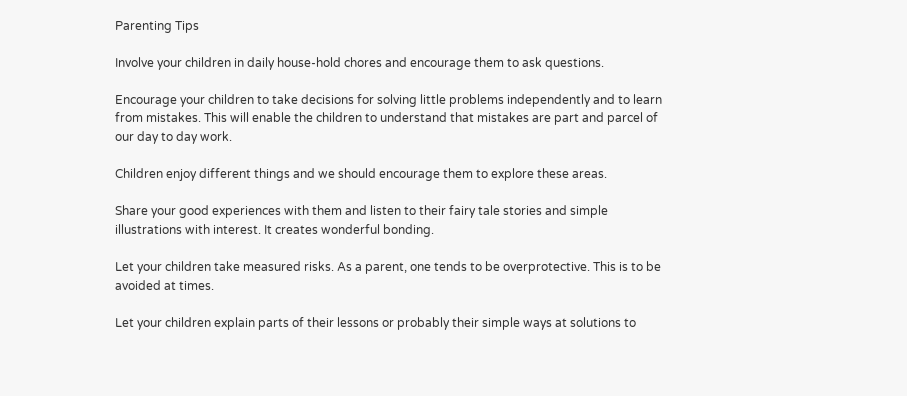Parenting Tips

Involve your children in daily house-hold chores and encourage them to ask questions.

Encourage your children to take decisions for solving little problems independently and to learn from mistakes. This will enable the children to understand that mistakes are part and parcel of our day to day work.

Children enjoy different things and we should encourage them to explore these areas.

Share your good experiences with them and listen to their fairy tale stories and simple illustrations with interest. It creates wonderful bonding.

Let your children take measured risks. As a parent, one tends to be overprotective. This is to be avoided at times.

Let your children explain parts of their lessons or probably their simple ways at solutions to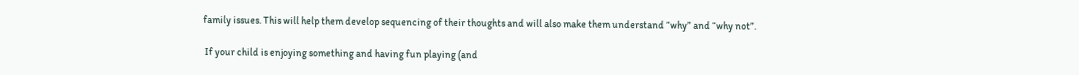family issues. This will help them develop sequencing of their thoughts and will also make them understand “why” and “why not”.

 If your child is enjoying something and having fun playing (and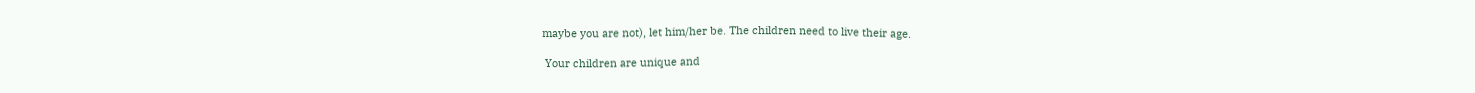maybe you are not), let him/her be. The children need to live their age.

 Your children are unique and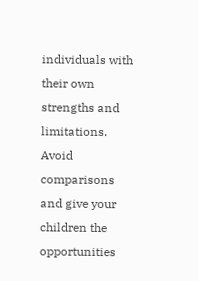individuals with their own strengths and limitations. Avoid comparisons and give your children the opportunities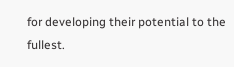for developing their potential to the fullest.